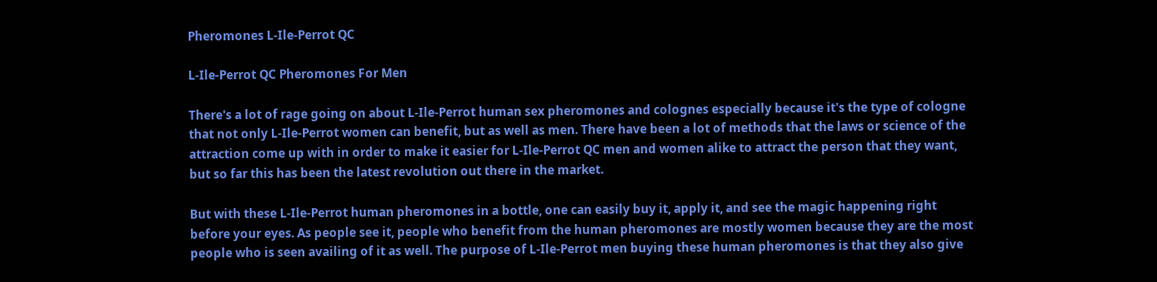Pheromones L-Ile-Perrot QC

L-Ile-Perrot QC Pheromones For Men

There's a lot of rage going on about L-Ile-Perrot human sex pheromones and colognes especially because it's the type of cologne that not only L-Ile-Perrot women can benefit, but as well as men. There have been a lot of methods that the laws or science of the attraction come up with in order to make it easier for L-Ile-Perrot QC men and women alike to attract the person that they want, but so far this has been the latest revolution out there in the market.

But with these L-Ile-Perrot human pheromones in a bottle, one can easily buy it, apply it, and see the magic happening right before your eyes. As people see it, people who benefit from the human pheromones are mostly women because they are the most people who is seen availing of it as well. The purpose of L-Ile-Perrot men buying these human pheromones is that they also give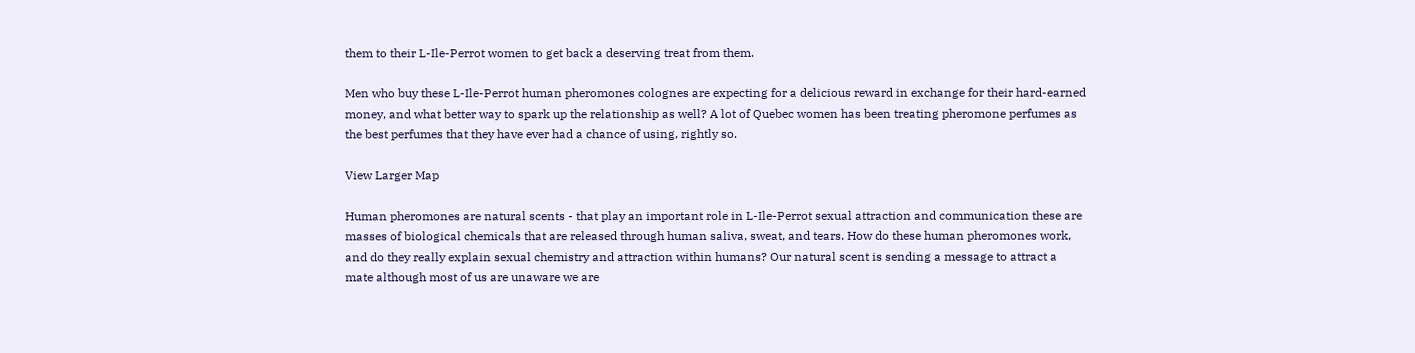them to their L-Ile-Perrot women to get back a deserving treat from them.

Men who buy these L-Ile-Perrot human pheromones colognes are expecting for a delicious reward in exchange for their hard-earned money, and what better way to spark up the relationship as well? A lot of Quebec women has been treating pheromone perfumes as the best perfumes that they have ever had a chance of using, rightly so.

View Larger Map

Human pheromones are natural scents - that play an important role in L-Ile-Perrot sexual attraction and communication these are masses of biological chemicals that are released through human saliva, sweat, and tears. How do these human pheromones work, and do they really explain sexual chemistry and attraction within humans? Our natural scent is sending a message to attract a mate although most of us are unaware we are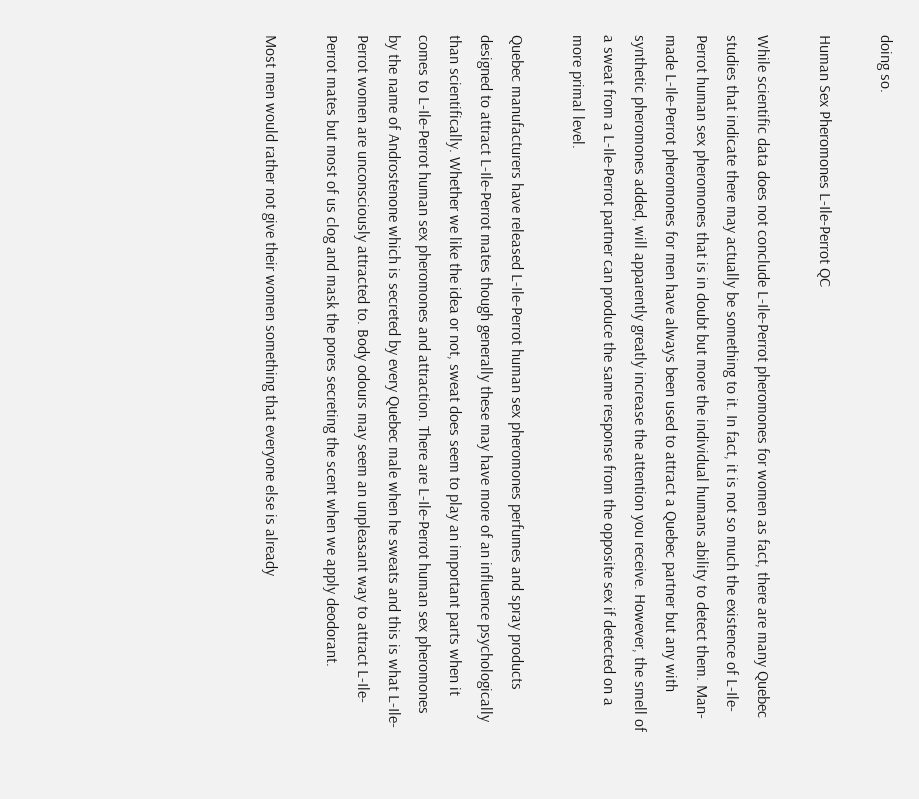doing so.

Human Sex Pheromones L-Ile-Perrot QC

While scientific data does not conclude L-Ile-Perrot pheromones for women as fact, there are many Quebec studies that indicate there may actually be something to it. In fact, it is not so much the existence of L-Ile-Perrot human sex pheromones that is in doubt but more the individual humans ability to detect them. Man-made L-Ile-Perrot pheromones for men have always been used to attract a Quebec partner but any with synthetic pheromones added, will apparently greatly increase the attention you receive. However, the smell of a sweat from a L-Ile-Perrot partner can produce the same response from the opposite sex if detected on a more primal level.

Quebec manufacturers have released L-Ile-Perrot human sex pheromones perfumes and spray products designed to attract L-Ile-Perrot mates though generally these may have more of an influence psychologically than scientifically. Whether we like the idea or not, sweat does seem to play an important parts when it comes to L-Ile-Perrot human sex pheromones and attraction. There are L-Ile-Perrot human sex pheromones by the name of Androstenone which is secreted by every Quebec male when he sweats and this is what L-Ile-Perrot women are unconsciously attracted to. Body odours may seem an unpleasant way to attract L-Ile-Perrot mates but most of us clog and mask the pores secreting the scent when we apply deodorant.

Most men would rather not give their women something that everyone else is already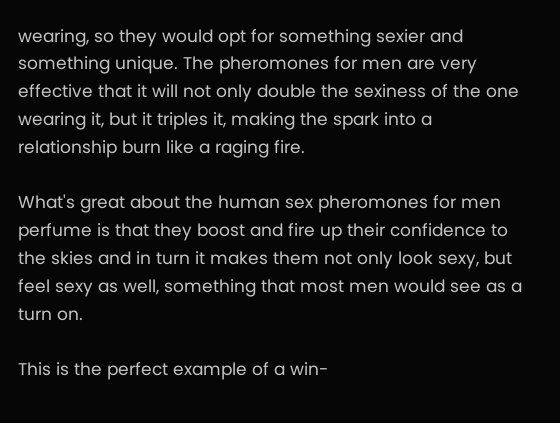wearing, so they would opt for something sexier and something unique. The pheromones for men are very effective that it will not only double the sexiness of the one wearing it, but it triples it, making the spark into a relationship burn like a raging fire.

What's great about the human sex pheromones for men perfume is that they boost and fire up their confidence to the skies and in turn it makes them not only look sexy, but feel sexy as well, something that most men would see as a turn on.

This is the perfect example of a win-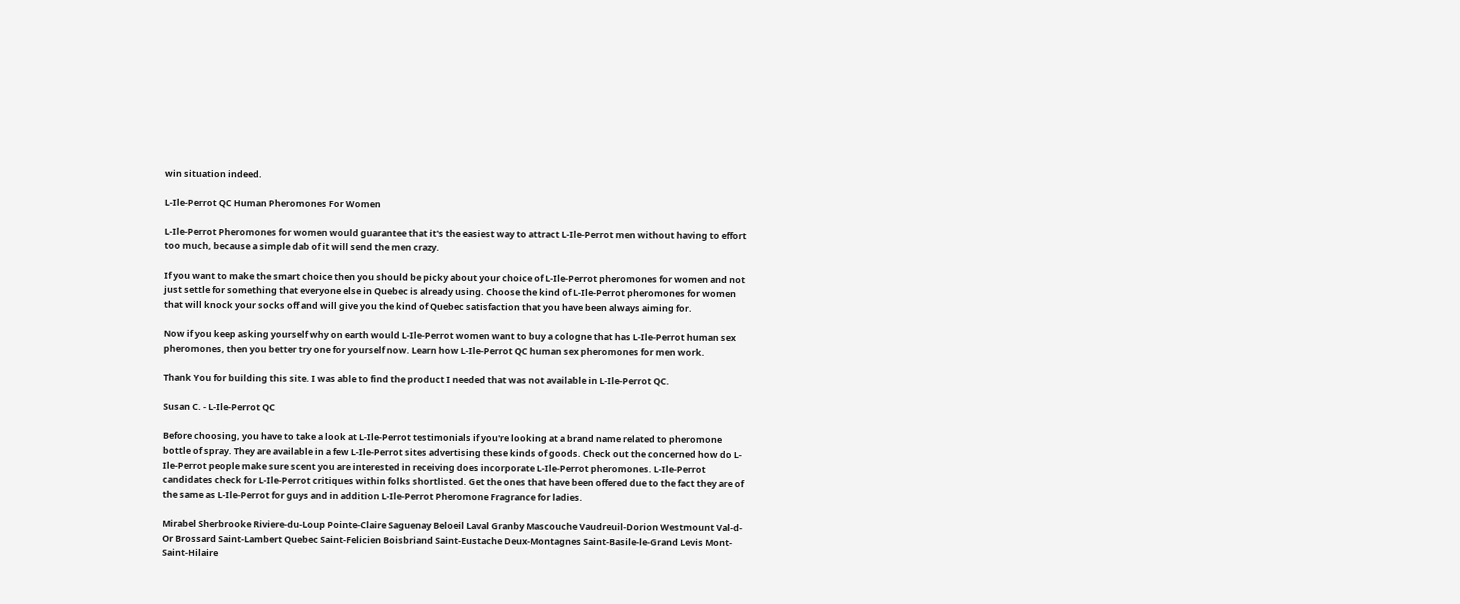win situation indeed.

L-Ile-Perrot QC Human Pheromones For Women

L-Ile-Perrot Pheromones for women would guarantee that it's the easiest way to attract L-Ile-Perrot men without having to effort too much, because a simple dab of it will send the men crazy.

If you want to make the smart choice then you should be picky about your choice of L-Ile-Perrot pheromones for women and not just settle for something that everyone else in Quebec is already using. Choose the kind of L-Ile-Perrot pheromones for women that will knock your socks off and will give you the kind of Quebec satisfaction that you have been always aiming for.

Now if you keep asking yourself why on earth would L-Ile-Perrot women want to buy a cologne that has L-Ile-Perrot human sex pheromones, then you better try one for yourself now. Learn how L-Ile-Perrot QC human sex pheromones for men work.

Thank You for building this site. I was able to find the product I needed that was not available in L-Ile-Perrot QC.

Susan C. - L-Ile-Perrot QC

Before choosing, you have to take a look at L-Ile-Perrot testimonials if you're looking at a brand name related to pheromone bottle of spray. They are available in a few L-Ile-Perrot sites advertising these kinds of goods. Check out the concerned how do L-Ile-Perrot people make sure scent you are interested in receiving does incorporate L-Ile-Perrot pheromones. L-Ile-Perrot candidates check for L-Ile-Perrot critiques within folks shortlisted. Get the ones that have been offered due to the fact they are of the same as L-Ile-Perrot for guys and in addition L-Ile-Perrot Pheromone Fragrance for ladies.

Mirabel Sherbrooke Riviere-du-Loup Pointe-Claire Saguenay Beloeil Laval Granby Mascouche Vaudreuil-Dorion Westmount Val-d-Or Brossard Saint-Lambert Quebec Saint-Felicien Boisbriand Saint-Eustache Deux-Montagnes Saint-Basile-le-Grand Levis Mont-Saint-Hilaire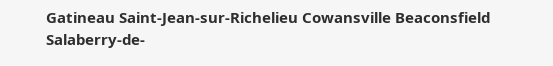Gatineau Saint-Jean-sur-Richelieu Cowansville Beaconsfield Salaberry-de-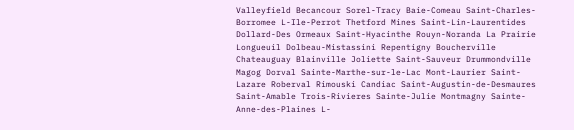Valleyfield Becancour Sorel-Tracy Baie-Comeau Saint-Charles-Borromee L-Ile-Perrot Thetford Mines Saint-Lin-Laurentides Dollard-Des Ormeaux Saint-Hyacinthe Rouyn-Noranda La Prairie Longueuil Dolbeau-Mistassini Repentigny Boucherville Chateauguay Blainville Joliette Saint-Sauveur Drummondville Magog Dorval Sainte-Marthe-sur-le-Lac Mont-Laurier Saint-Lazare Roberval Rimouski Candiac Saint-Augustin-de-Desmaures Saint-Amable Trois-Rivieres Sainte-Julie Montmagny Sainte-Anne-des-Plaines L-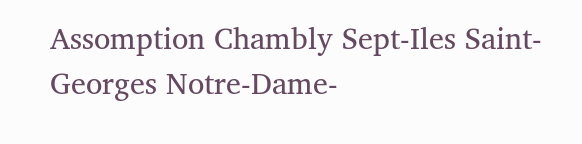Assomption Chambly Sept-Iles Saint-Georges Notre-Dame-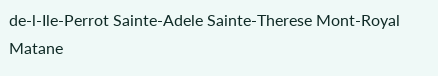de-l-Ile-Perrot Sainte-Adele Sainte-Therese Mont-Royal Matane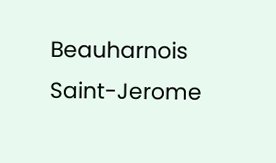Beauharnois Saint-Jerome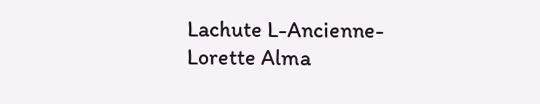Lachute L-Ancienne-Lorette Alma